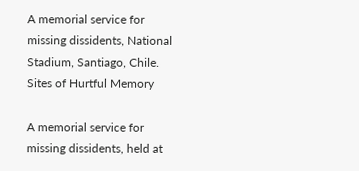A memorial service for missing dissidents, National Stadium, Santiago, Chile. Sites of Hurtful Memory

A memorial service for missing dissidents, held at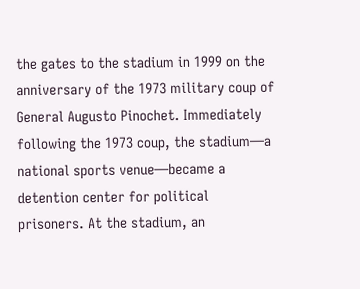the gates to the stadium in 1999 on the anniversary of the 1973 military coup of General Augusto Pinochet. Immediately following the 1973 coup, the stadium—a national sports venue—became a detention center for political prisoners. At the stadium, an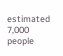estimated 7,000 people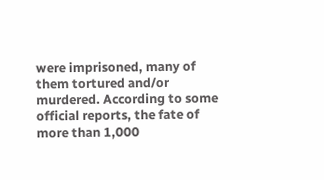were imprisoned, many of them tortured and/or murdered. According to some official reports, the fate of more than 1,000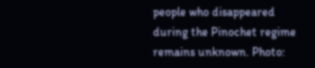people who disappeared during the Pinochet regime remains unknown. Photo: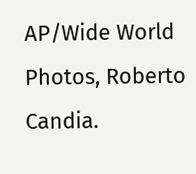AP/Wide World Photos, Roberto Candia.